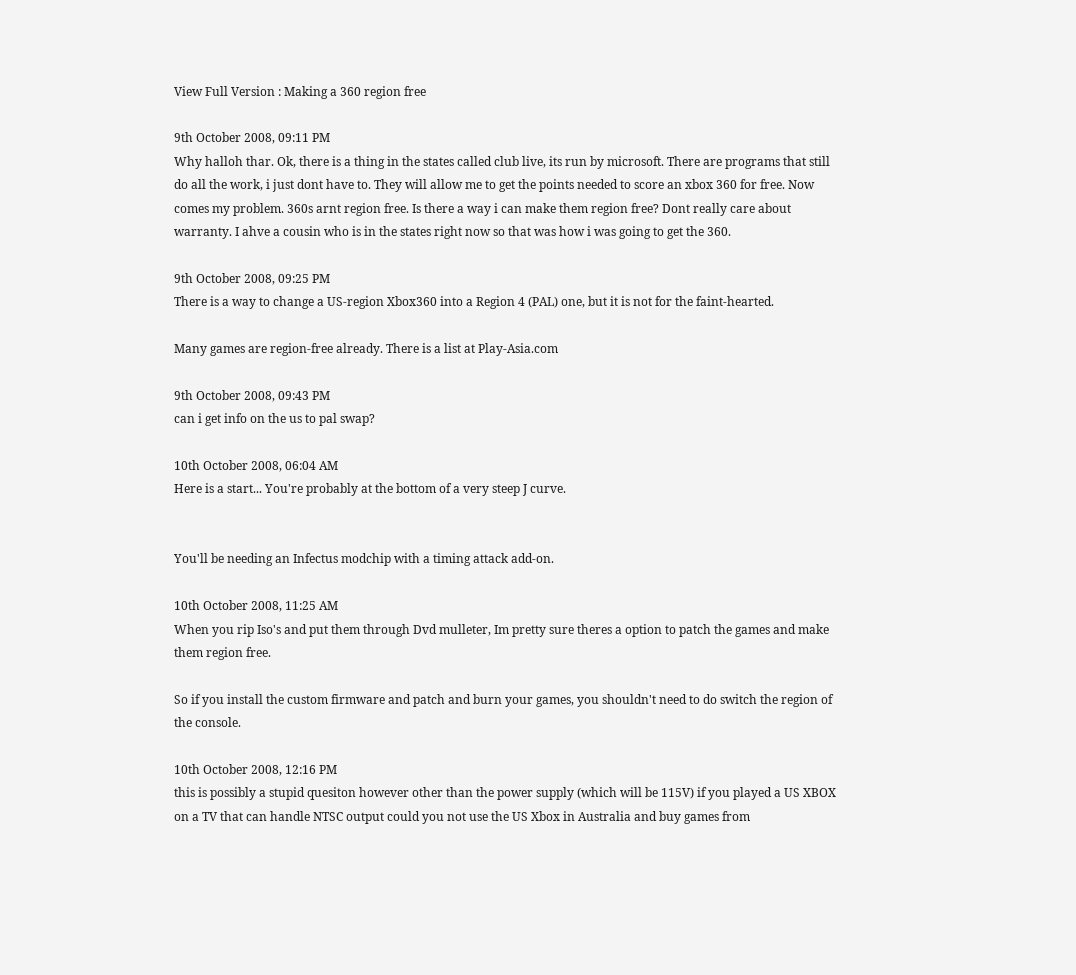View Full Version : Making a 360 region free

9th October 2008, 09:11 PM
Why halloh thar. Ok, there is a thing in the states called club live, its run by microsoft. There are programs that still do all the work, i just dont have to. They will allow me to get the points needed to score an xbox 360 for free. Now comes my problem. 360s arnt region free. Is there a way i can make them region free? Dont really care about warranty. I ahve a cousin who is in the states right now so that was how i was going to get the 360.

9th October 2008, 09:25 PM
There is a way to change a US-region Xbox360 into a Region 4 (PAL) one, but it is not for the faint-hearted.

Many games are region-free already. There is a list at Play-Asia.com

9th October 2008, 09:43 PM
can i get info on the us to pal swap?

10th October 2008, 06:04 AM
Here is a start... You're probably at the bottom of a very steep J curve.


You'll be needing an Infectus modchip with a timing attack add-on.

10th October 2008, 11:25 AM
When you rip Iso's and put them through Dvd mulleter, Im pretty sure theres a option to patch the games and make them region free.

So if you install the custom firmware and patch and burn your games, you shouldn't need to do switch the region of the console.

10th October 2008, 12:16 PM
this is possibly a stupid quesiton however other than the power supply (which will be 115V) if you played a US XBOX on a TV that can handle NTSC output could you not use the US Xbox in Australia and buy games from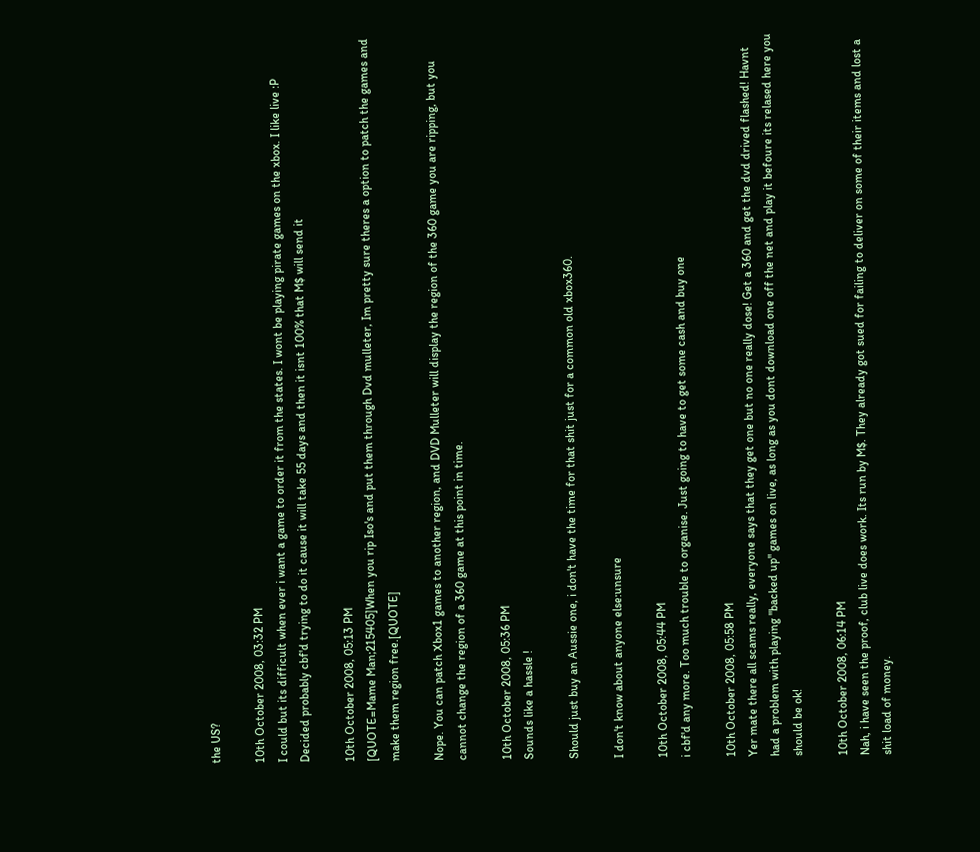the US?

10th October 2008, 03:32 PM
I could but its difficult when ever i want a game to order it from the states. I wont be playing pirate games on the xbox. I like live :P Decided probably cbf'd trying to do it cause it will take 55 days and then it isnt 100% that M$ will send it

10th October 2008, 05:13 PM
[QUOTE=Mame Man;215405]When you rip Iso's and put them through Dvd mulleter, Im pretty sure theres a option to patch the games and make them region free.[QUOTE]

Nope. You can patch Xbox1 games to another region, and DVD Mulleter will display the region of the 360 game you are ripping, but you cannot change the region of a 360 game at this point in time.

10th October 2008, 05:36 PM
Sounds like a hassle !

Should just buy an Aussie one, i don't have the time for that shit just for a common old xbox360.

I don't know about anyone else:unsure

10th October 2008, 05:44 PM
i cbf'd any more. Too much trouble to organise. Just going to have to get some cash and buy one

10th October 2008, 05:58 PM
Yer mate there all scams really, everyone says that they get one but no one really dose! Get a 360 and get the dvd drived flashed! Havnt had a problem with playing "backed up" games on live, as long as you dont download one off the net and play it befoure its relased here you should be ok!

10th October 2008, 06:14 PM
Nah, i have seen the proof, club live does work. Its run by M$. They already got sued for failing to deliver on some of their items and lost a shit load of money.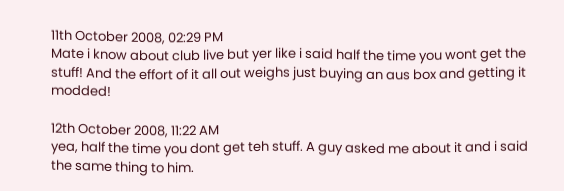11th October 2008, 02:29 PM
Mate i know about club live but yer like i said half the time you wont get the stuff! And the effort of it all out weighs just buying an aus box and getting it modded!

12th October 2008, 11:22 AM
yea, half the time you dont get teh stuff. A guy asked me about it and i said the same thing to him.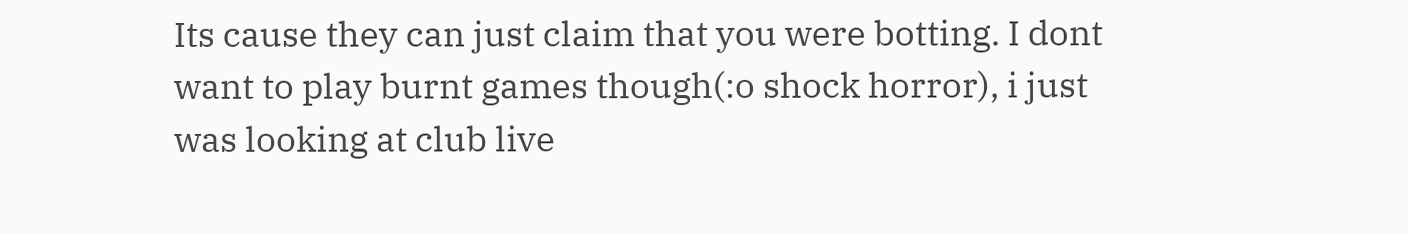Its cause they can just claim that you were botting. I dont want to play burnt games though(:o shock horror), i just was looking at club live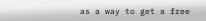as a way to get a free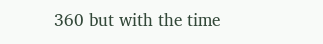360 but with the time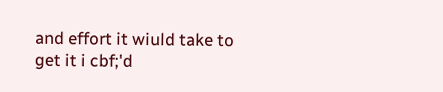and effort it wiuld take to get it i cbf;'d